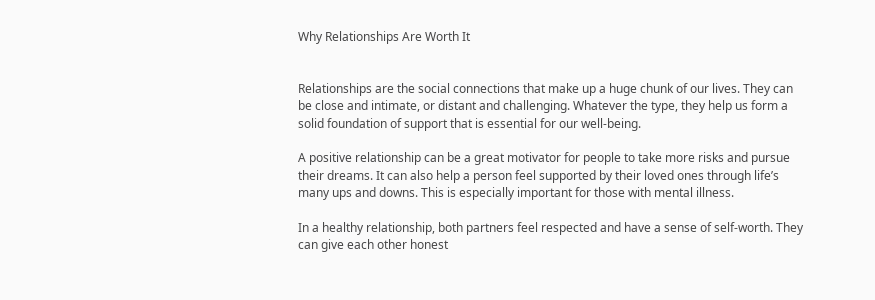Why Relationships Are Worth It


Relationships are the social connections that make up a huge chunk of our lives. They can be close and intimate, or distant and challenging. Whatever the type, they help us form a solid foundation of support that is essential for our well-being.

A positive relationship can be a great motivator for people to take more risks and pursue their dreams. It can also help a person feel supported by their loved ones through life’s many ups and downs. This is especially important for those with mental illness.

In a healthy relationship, both partners feel respected and have a sense of self-worth. They can give each other honest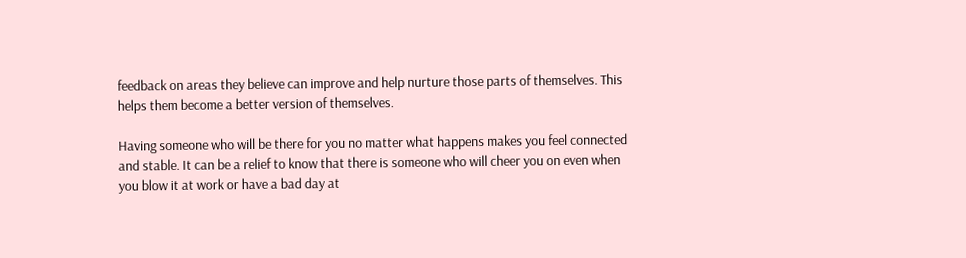feedback on areas they believe can improve and help nurture those parts of themselves. This helps them become a better version of themselves.

Having someone who will be there for you no matter what happens makes you feel connected and stable. It can be a relief to know that there is someone who will cheer you on even when you blow it at work or have a bad day at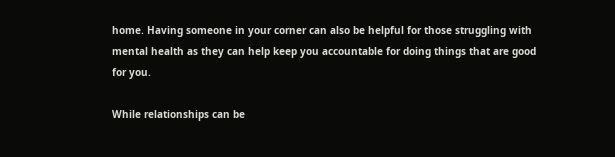home. Having someone in your corner can also be helpful for those struggling with mental health as they can help keep you accountable for doing things that are good for you.

While relationships can be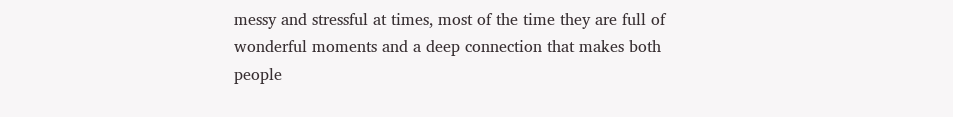messy and stressful at times, most of the time they are full of wonderful moments and a deep connection that makes both people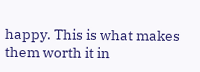happy. This is what makes them worth it in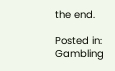the end.

Posted in: Gambling